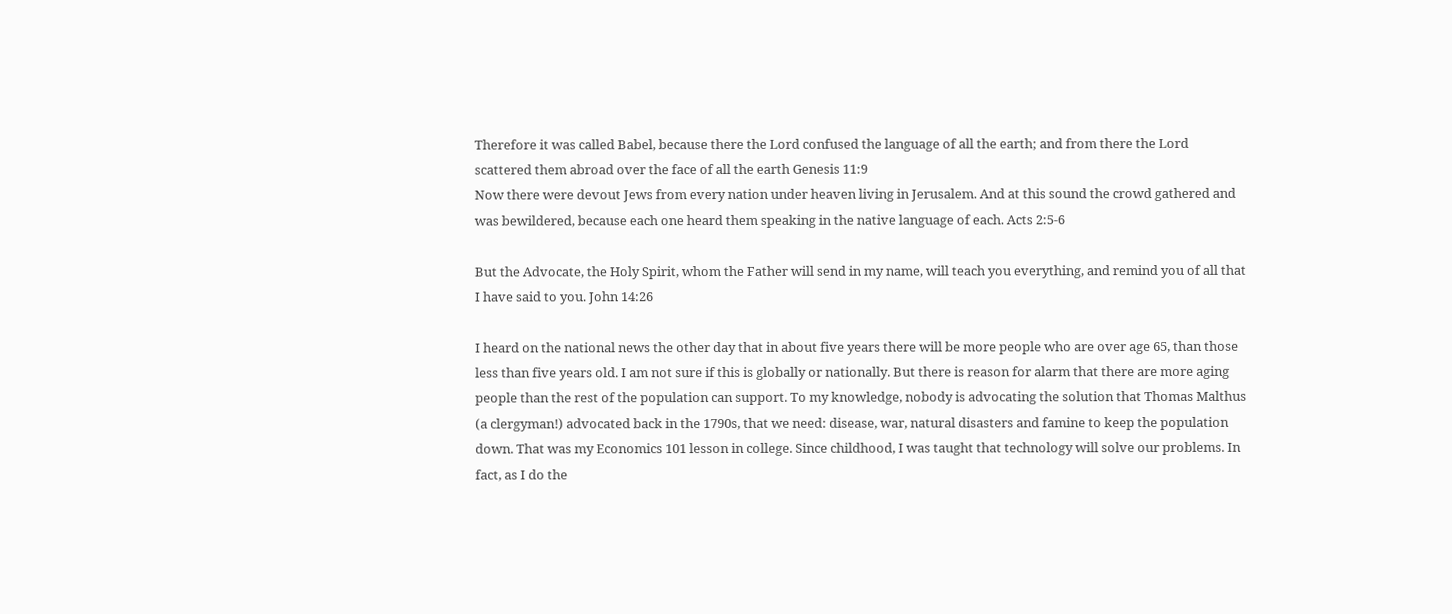Therefore it was called Babel, because there the Lord confused the language of all the earth; and from there the Lord scattered them abroad over the face of all the earth Genesis 11:9
Now there were devout Jews from every nation under heaven living in Jerusalem. And at this sound the crowd gathered and was bewildered, because each one heard them speaking in the native language of each. Acts 2:5-6

But the Advocate, the Holy Spirit, whom the Father will send in my name, will teach you everything, and remind you of all that I have said to you. John 14:26

I heard on the national news the other day that in about five years there will be more people who are over age 65, than those less than five years old. I am not sure if this is globally or nationally. But there is reason for alarm that there are more aging people than the rest of the population can support. To my knowledge, nobody is advocating the solution that Thomas Malthus (a clergyman!) advocated back in the 1790s, that we need: disease, war, natural disasters and famine to keep the population down. That was my Economics 101 lesson in college. Since childhood, I was taught that technology will solve our problems. In fact, as I do the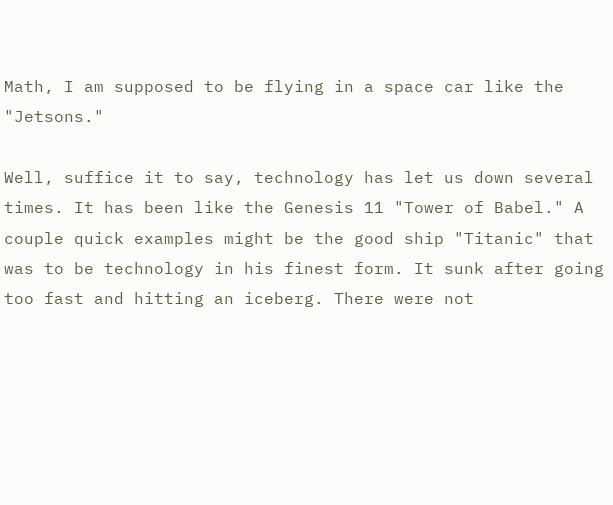Math, I am supposed to be flying in a space car like the "Jetsons."

Well, suffice it to say, technology has let us down several times. It has been like the Genesis 11 "Tower of Babel." A couple quick examples might be the good ship "Titanic" that was to be technology in his finest form. It sunk after going too fast and hitting an iceberg. There were not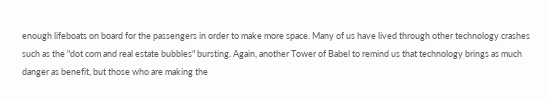enough lifeboats on board for the passengers in order to make more space. Many of us have lived through other technology crashes such as the "dot com and real estate bubbles" bursting. Again, another Tower of Babel to remind us that technology brings as much danger as benefit, but those who are making the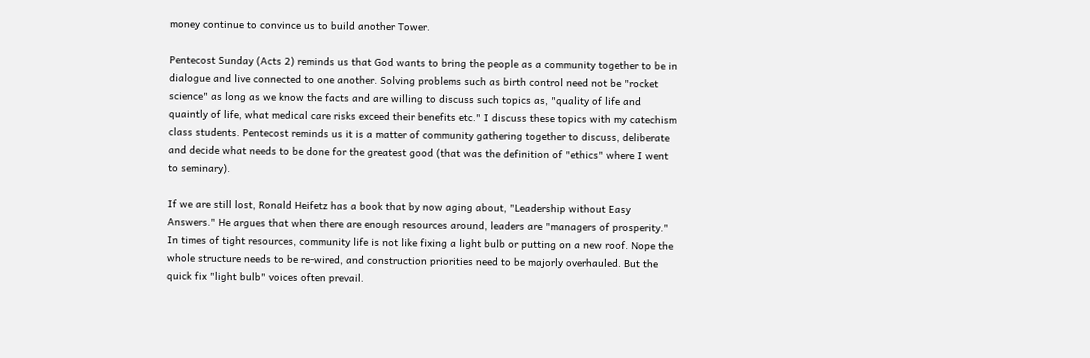money continue to convince us to build another Tower.

Pentecost Sunday (Acts 2) reminds us that God wants to bring the people as a community together to be in dialogue and live connected to one another. Solving problems such as birth control need not be "rocket science" as long as we know the facts and are willing to discuss such topics as, "quality of life and quaintly of life, what medical care risks exceed their benefits etc." I discuss these topics with my catechism class students. Pentecost reminds us it is a matter of community gathering together to discuss, deliberate and decide what needs to be done for the greatest good (that was the definition of "ethics" where I went to seminary).

If we are still lost, Ronald Heifetz has a book that by now aging about, "Leadership without Easy Answers." He argues that when there are enough resources around, leaders are "managers of prosperity." In times of tight resources, community life is not like fixing a light bulb or putting on a new roof. Nope the whole structure needs to be re-wired, and construction priorities need to be majorly overhauled. But the quick fix "light bulb" voices often prevail.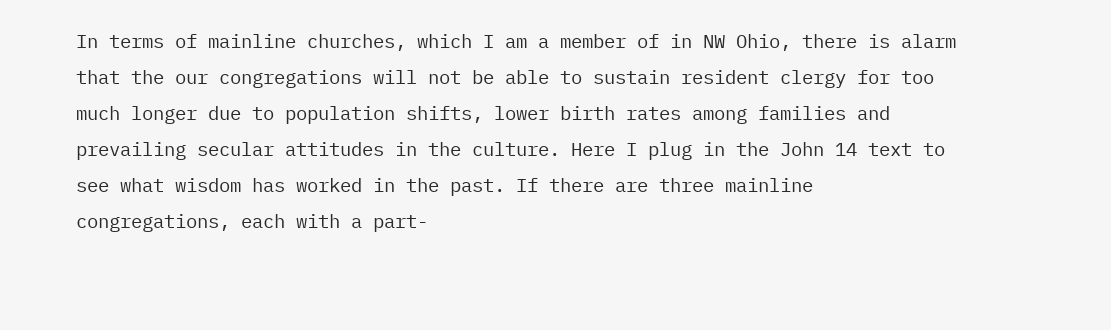In terms of mainline churches, which I am a member of in NW Ohio, there is alarm that the our congregations will not be able to sustain resident clergy for too much longer due to population shifts, lower birth rates among families and prevailing secular attitudes in the culture. Here I plug in the John 14 text to see what wisdom has worked in the past. If there are three mainline congregations, each with a part-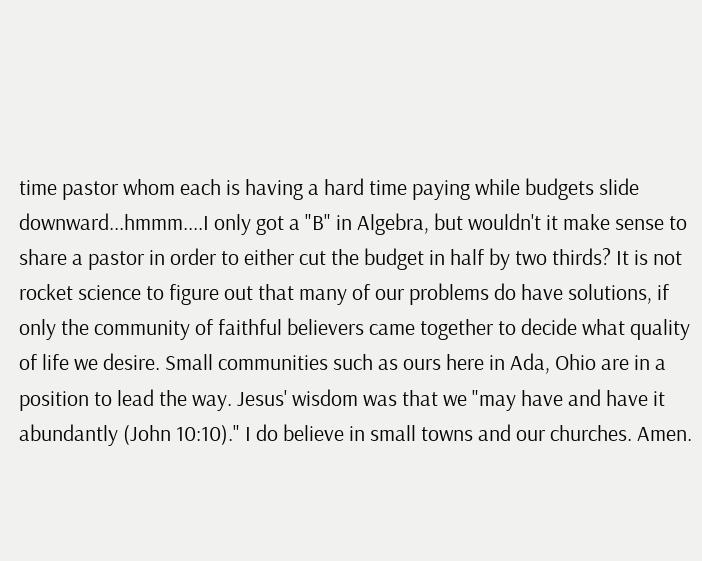time pastor whom each is having a hard time paying while budgets slide downward...hmmm....I only got a "B" in Algebra, but wouldn't it make sense to share a pastor in order to either cut the budget in half by two thirds? It is not rocket science to figure out that many of our problems do have solutions, if only the community of faithful believers came together to decide what quality of life we desire. Small communities such as ours here in Ada, Ohio are in a position to lead the way. Jesus' wisdom was that we "may have and have it abundantly (John 10:10)." I do believe in small towns and our churches. Amen.